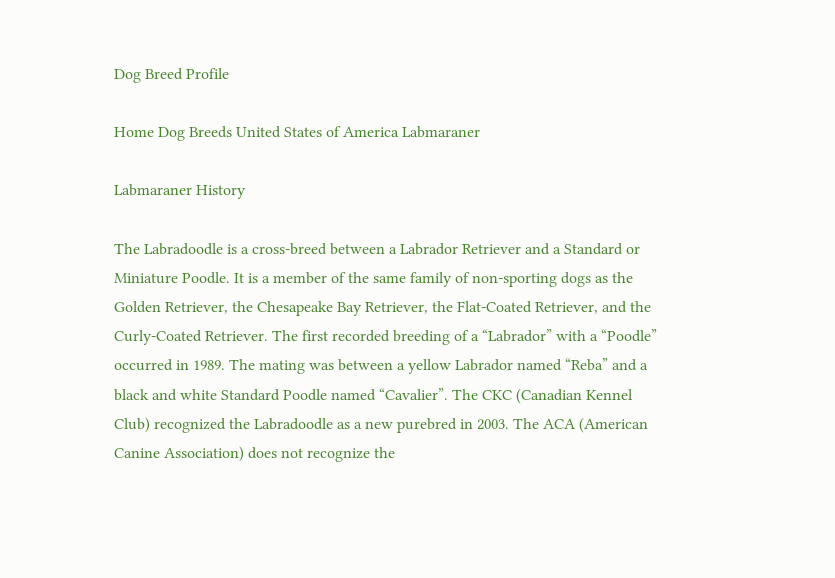Dog Breed Profile

Home Dog Breeds United States of America Labmaraner

Labmaraner History

The Labradoodle is a cross-breed between a Labrador Retriever and a Standard or Miniature Poodle. It is a member of the same family of non-sporting dogs as the Golden Retriever, the Chesapeake Bay Retriever, the Flat-Coated Retriever, and the Curly-Coated Retriever. The first recorded breeding of a “Labrador” with a “Poodle” occurred in 1989. The mating was between a yellow Labrador named “Reba” and a black and white Standard Poodle named “Cavalier”. The CKC (Canadian Kennel Club) recognized the Labradoodle as a new purebred in 2003. The ACA (American Canine Association) does not recognize the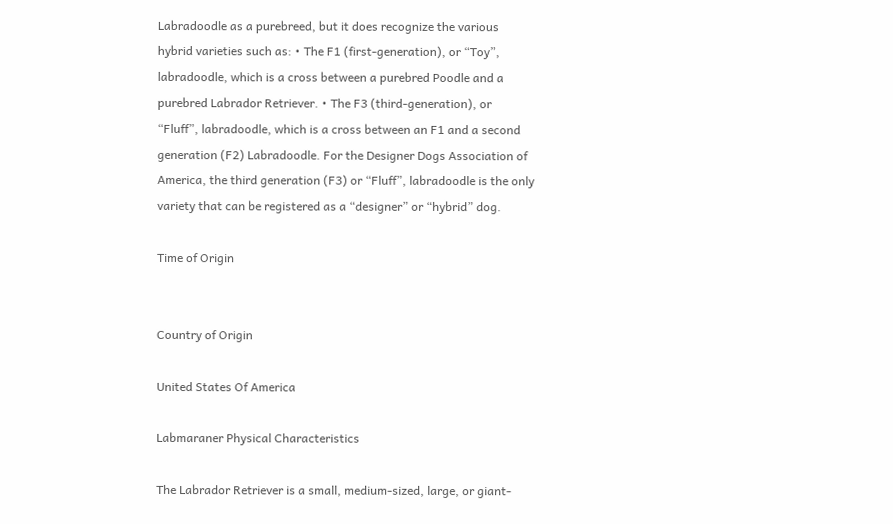Labradoodle as a purebreed, but it does recognize the various hybrid varieties such as: • The F1 (first-generation), or “Toy”, labradoodle, which is a cross between a purebred Poodle and a purebred Labrador Retriever. • The F3 (third-generation), or “Fluff”, labradoodle, which is a cross between an F1 and a second generation (F2) Labradoodle. For the Designer Dogs Association of America, the third generation (F3) or “Fluff”, labradoodle is the only variety that can be registered as a “designer” or “hybrid” dog.

Time of Origin


Country of Origin

United States Of America

Labmaraner Physical Characteristics

The Labrador Retriever is a small, medium-sized, large, or giant-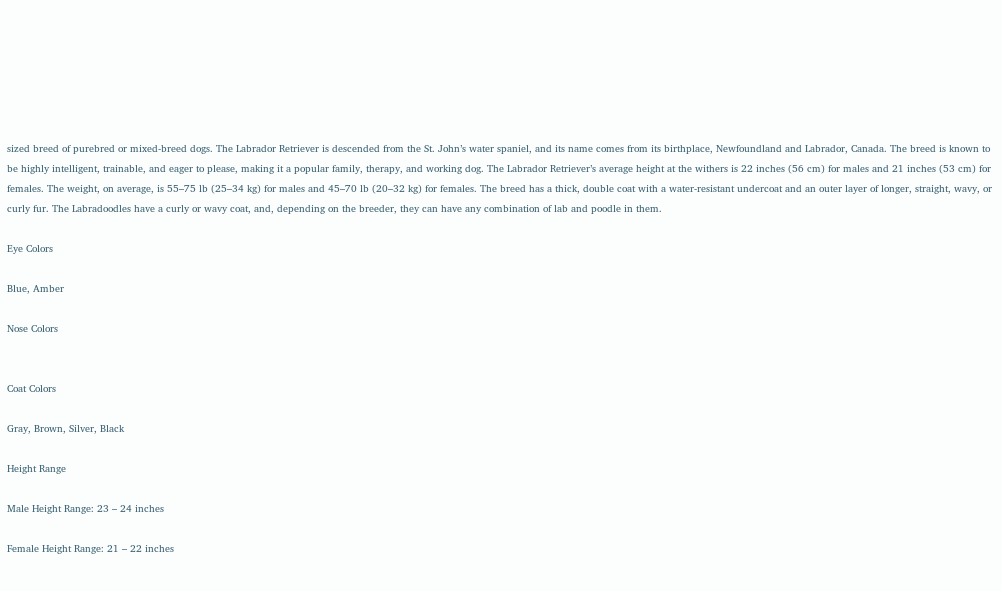sized breed of purebred or mixed-breed dogs. The Labrador Retriever is descended from the St. John’s water spaniel, and its name comes from its birthplace, Newfoundland and Labrador, Canada. The breed is known to be highly intelligent, trainable, and eager to please, making it a popular family, therapy, and working dog. The Labrador Retriever’s average height at the withers is 22 inches (56 cm) for males and 21 inches (53 cm) for females. The weight, on average, is 55–75 lb (25–34 kg) for males and 45–70 lb (20–32 kg) for females. The breed has a thick, double coat with a water-resistant undercoat and an outer layer of longer, straight, wavy, or curly fur. The Labradoodles have a curly or wavy coat, and, depending on the breeder, they can have any combination of lab and poodle in them.

Eye Colors

Blue, Amber

Nose Colors


Coat Colors

Gray, Brown, Silver, Black

Height Range

Male Height Range: 23 – 24 inches

Female Height Range: 21 – 22 inches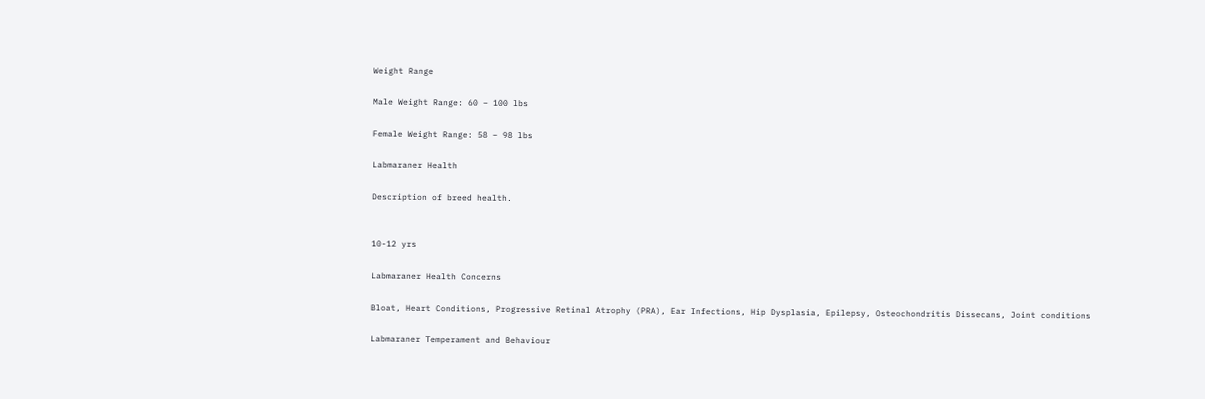Weight Range

Male Weight Range: 60 – 100 lbs

Female Weight Range: 58 – 98 lbs

Labmaraner Health

Description of breed health.


10-12 yrs

Labmaraner Health Concerns

Bloat, Heart Conditions, Progressive Retinal Atrophy (PRA), Ear Infections, Hip Dysplasia, Epilepsy, Osteochondritis Dissecans, Joint conditions

Labmaraner Temperament and Behaviour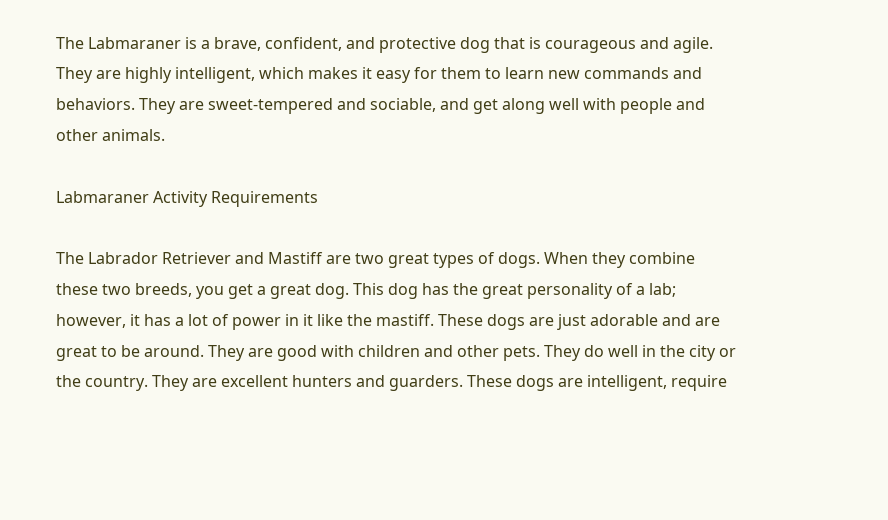The Labmaraner is a brave, confident, and protective dog that is courageous and agile. They are highly intelligent, which makes it easy for them to learn new commands and behaviors. They are sweet-tempered and sociable, and get along well with people and other animals.

Labmaraner Activity Requirements

The Labrador Retriever and Mastiff are two great types of dogs. When they combine these two breeds, you get a great dog. This dog has the great personality of a lab; however, it has a lot of power in it like the mastiff. These dogs are just adorable and are great to be around. They are good with children and other pets. They do well in the city or the country. They are excellent hunters and guarders. These dogs are intelligent, require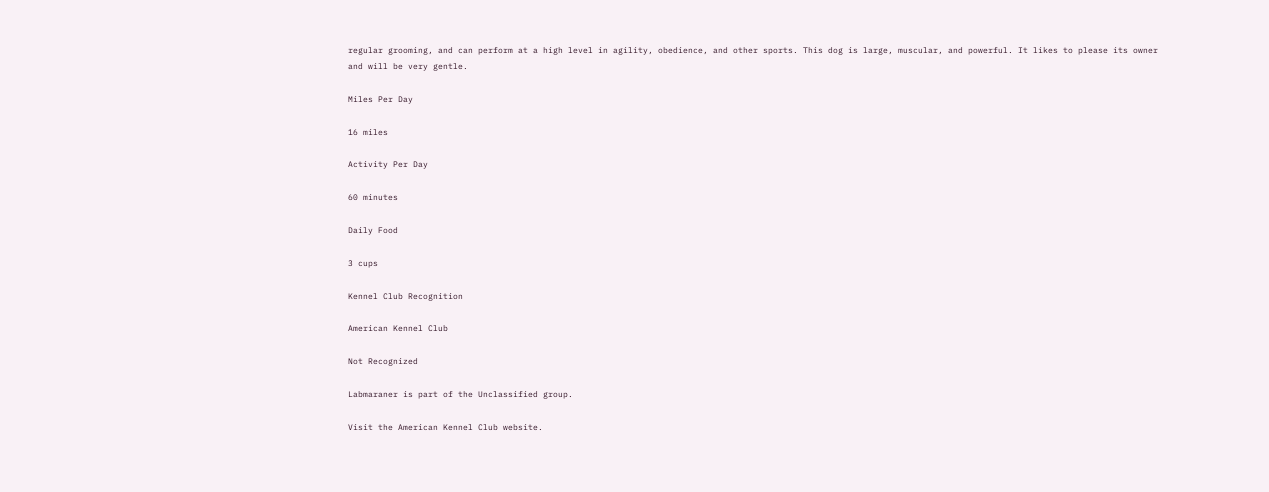regular grooming, and can perform at a high level in agility, obedience, and other sports. This dog is large, muscular, and powerful. It likes to please its owner and will be very gentle.

Miles Per Day

16 miles

Activity Per Day

60 minutes

Daily Food

3 cups

Kennel Club Recognition

American Kennel Club

Not Recognized

Labmaraner is part of the Unclassified group.

Visit the American Kennel Club website.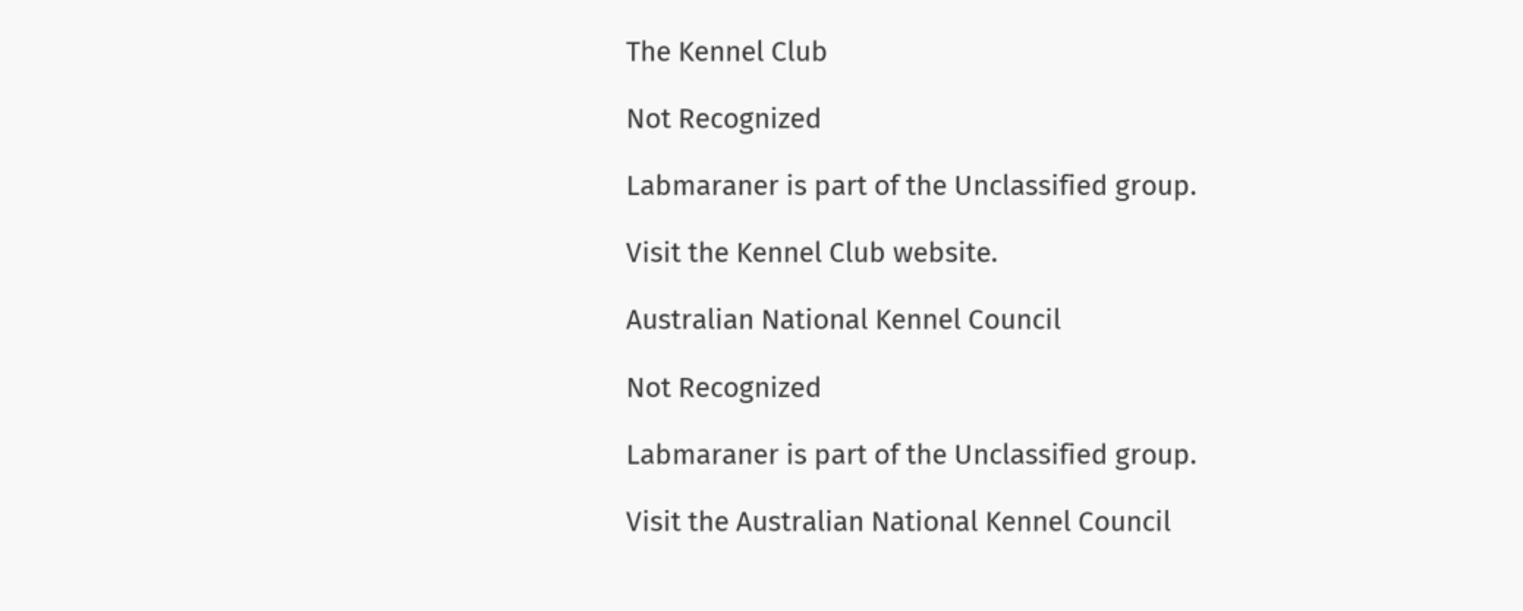The Kennel Club

Not Recognized

Labmaraner is part of the Unclassified group.

Visit the Kennel Club website.

Australian National Kennel Council

Not Recognized

Labmaraner is part of the Unclassified group.

Visit the Australian National Kennel Council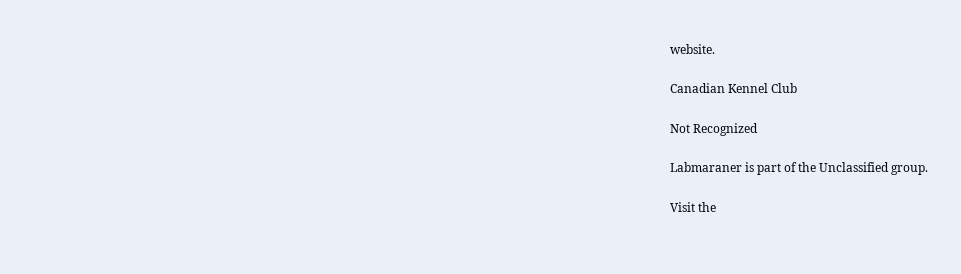website.

Canadian Kennel Club

Not Recognized

Labmaraner is part of the Unclassified group.

Visit the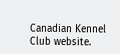Canadian Kennel Club website.